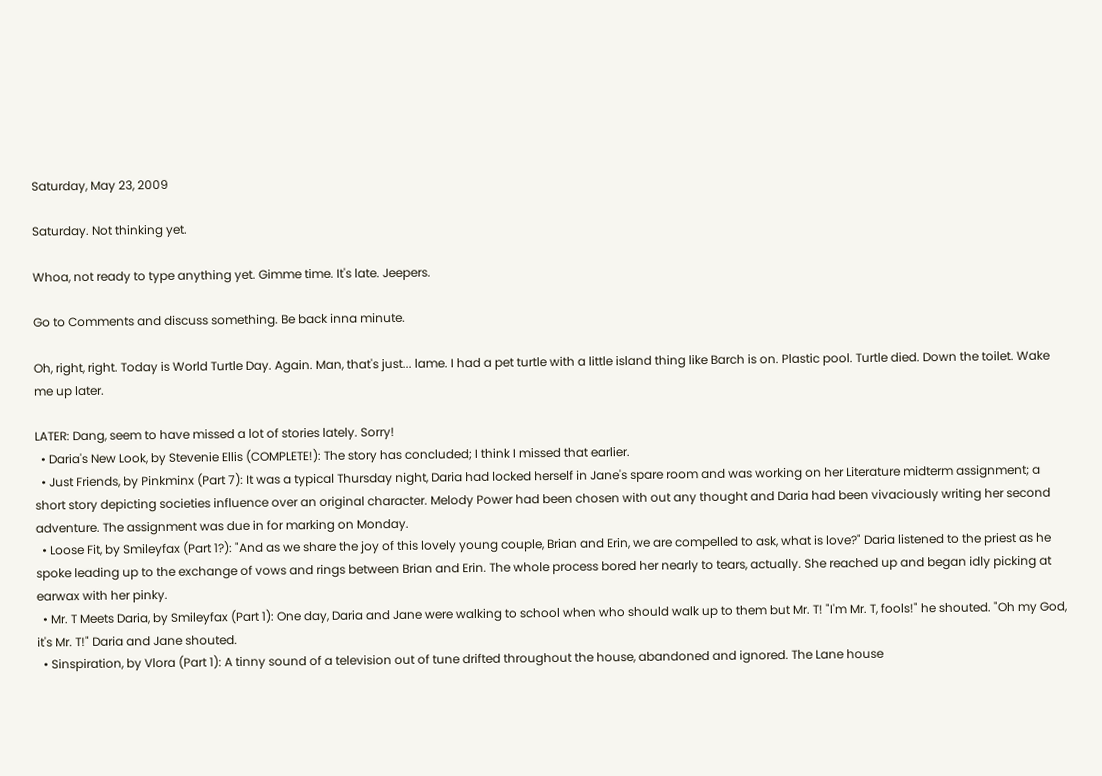Saturday, May 23, 2009

Saturday. Not thinking yet.

Whoa, not ready to type anything yet. Gimme time. It's late. Jeepers.

Go to Comments and discuss something. Be back inna minute.

Oh, right, right. Today is World Turtle Day. Again. Man, that's just... lame. I had a pet turtle with a little island thing like Barch is on. Plastic pool. Turtle died. Down the toilet. Wake me up later.

LATER: Dang, seem to have missed a lot of stories lately. Sorry!
  • Daria's New Look, by Stevenie Ellis (COMPLETE!): The story has concluded; I think I missed that earlier.
  • Just Friends, by Pinkminx (Part 7): It was a typical Thursday night, Daria had locked herself in Jane's spare room and was working on her Literature midterm assignment; a short story depicting societies influence over an original character. Melody Power had been chosen with out any thought and Daria had been vivaciously writing her second adventure. The assignment was due in for marking on Monday.
  • Loose Fit, by Smileyfax (Part 1?): "And as we share the joy of this lovely young couple, Brian and Erin, we are compelled to ask, what is love?" Daria listened to the priest as he spoke leading up to the exchange of vows and rings between Brian and Erin. The whole process bored her nearly to tears, actually. She reached up and began idly picking at earwax with her pinky.
  • Mr. T Meets Daria, by Smileyfax (Part 1): One day, Daria and Jane were walking to school when who should walk up to them but Mr. T! "I'm Mr. T, fools!" he shouted. "Oh my God, it's Mr. T!" Daria and Jane shouted.
  • Sinspiration, by Vlora (Part 1): A tinny sound of a television out of tune drifted throughout the house, abandoned and ignored. The Lane house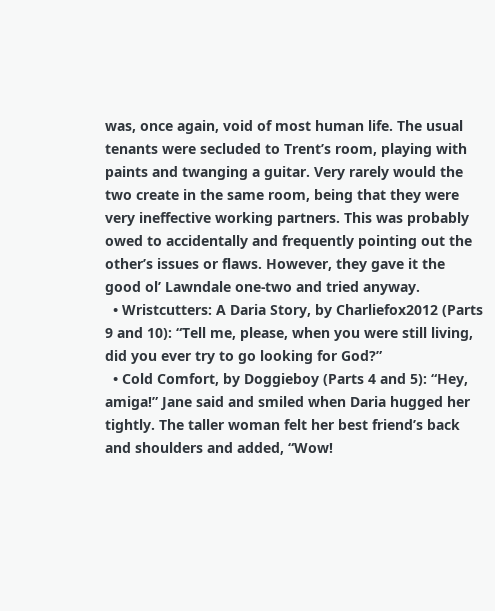was, once again, void of most human life. The usual tenants were secluded to Trent’s room, playing with paints and twanging a guitar. Very rarely would the two create in the same room, being that they were very ineffective working partners. This was probably owed to accidentally and frequently pointing out the other’s issues or flaws. However, they gave it the good ol’ Lawndale one-two and tried anyway.
  • Wristcutters: A Daria Story, by Charliefox2012 (Parts 9 and 10): “Tell me, please, when you were still living, did you ever try to go looking for God?”
  • Cold Comfort, by Doggieboy (Parts 4 and 5): “Hey, amiga!” Jane said and smiled when Daria hugged her tightly. The taller woman felt her best friend’s back and shoulders and added, “Wow!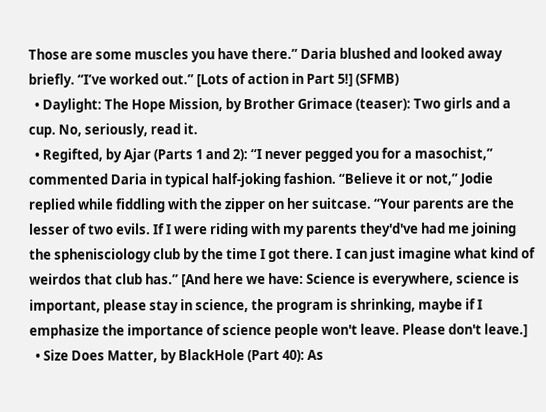Those are some muscles you have there.” Daria blushed and looked away briefly. “I’ve worked out.” [Lots of action in Part 5!] (SFMB)
  • Daylight: The Hope Mission, by Brother Grimace (teaser): Two girls and a cup. No, seriously, read it.
  • Regifted, by Ajar (Parts 1 and 2): “I never pegged you for a masochist,” commented Daria in typical half-joking fashion. “Believe it or not,” Jodie replied while fiddling with the zipper on her suitcase. “Your parents are the lesser of two evils. If I were riding with my parents they'd've had me joining the sphenisciology club by the time I got there. I can just imagine what kind of weirdos that club has.” [And here we have: Science is everywhere, science is important, please stay in science, the program is shrinking, maybe if I emphasize the importance of science people won't leave. Please don't leave.]
  • Size Does Matter, by BlackHole (Part 40): As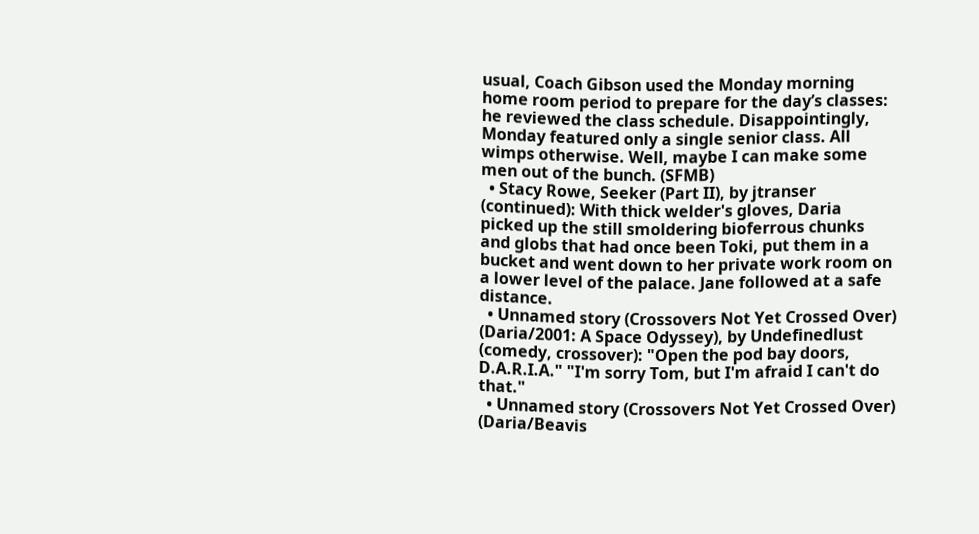usual, Coach Gibson used the Monday morning home room period to prepare for the day’s classes: he reviewed the class schedule. Disappointingly, Monday featured only a single senior class. All wimps otherwise. Well, maybe I can make some men out of the bunch. (SFMB)
  • Stacy Rowe, Seeker (Part II), by jtranser (continued): With thick welder's gloves, Daria picked up the still smoldering bioferrous chunks and globs that had once been Toki, put them in a bucket and went down to her private work room on a lower level of the palace. Jane followed at a safe distance.
  • Unnamed story (Crossovers Not Yet Crossed Over) (Daria/2001: A Space Odyssey), by Undefinedlust (comedy, crossover): "Open the pod bay doors, D.A.R.I.A." "I'm sorry Tom, but I'm afraid I can't do that."
  • Unnamed story (Crossovers Not Yet Crossed Over) (Daria/Beavis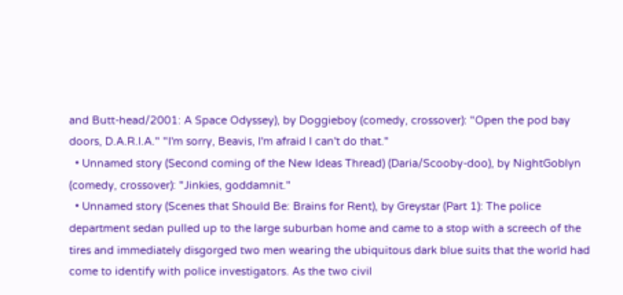and Butt-head/2001: A Space Odyssey), by Doggieboy (comedy, crossover): "Open the pod bay doors, D.A.R.I.A." "I'm sorry, Beavis, I'm afraid I can't do that."
  • Unnamed story (Second coming of the New Ideas Thread) (Daria/Scooby-doo), by NightGoblyn (comedy, crossover): "Jinkies, goddamnit."
  • Unnamed story (Scenes that Should Be: Brains for Rent), by Greystar (Part 1): The police department sedan pulled up to the large suburban home and came to a stop with a screech of the tires and immediately disgorged two men wearing the ubiquitous dark blue suits that the world had come to identify with police investigators. As the two civil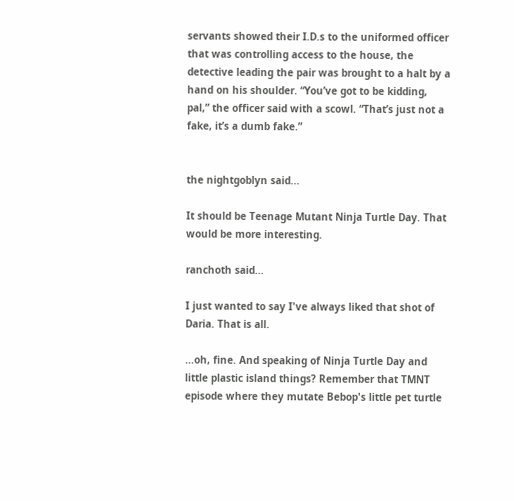servants showed their I.D.s to the uniformed officer that was controlling access to the house, the detective leading the pair was brought to a halt by a hand on his shoulder. “You’ve got to be kidding, pal,” the officer said with a scowl. “That’s just not a fake, it’s a dumb fake.”


the nightgoblyn said...

It should be Teenage Mutant Ninja Turtle Day. That would be more interesting.

ranchoth said...

I just wanted to say I've always liked that shot of Daria. That is all.

...oh, fine. And speaking of Ninja Turtle Day and little plastic island things? Remember that TMNT episode where they mutate Bebop's little pet turtle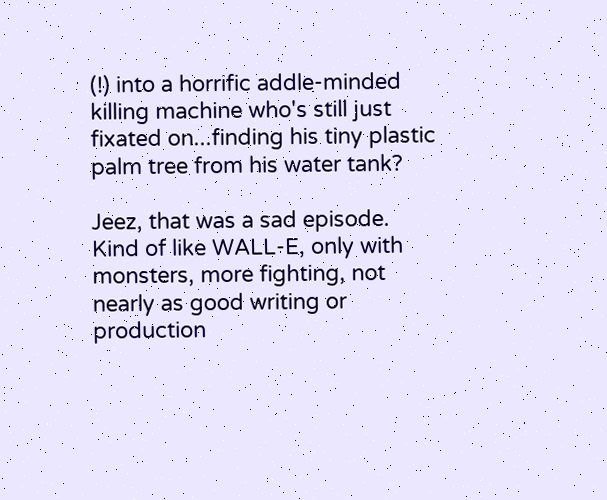(!) into a horrific addle-minded killing machine who's still just fixated on...finding his tiny plastic palm tree from his water tank?

Jeez, that was a sad episode. Kind of like WALL-E, only with monsters, more fighting, not nearly as good writing or production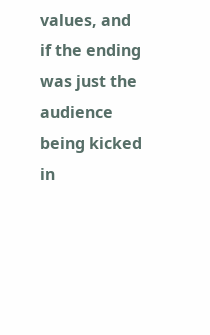values, and if the ending was just the audience being kicked in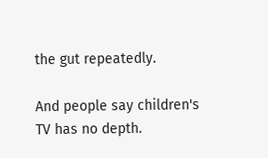the gut repeatedly.

And people say children's TV has no depth.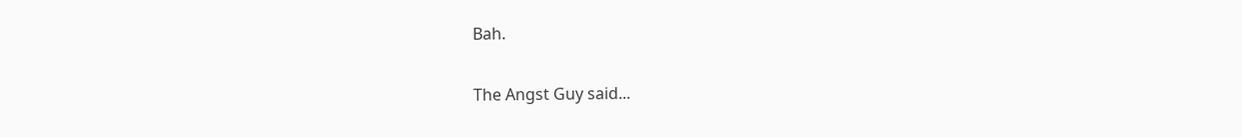Bah.

The Angst Guy said...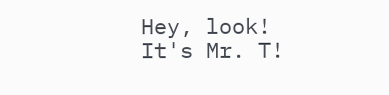Hey, look! It's Mr. T!